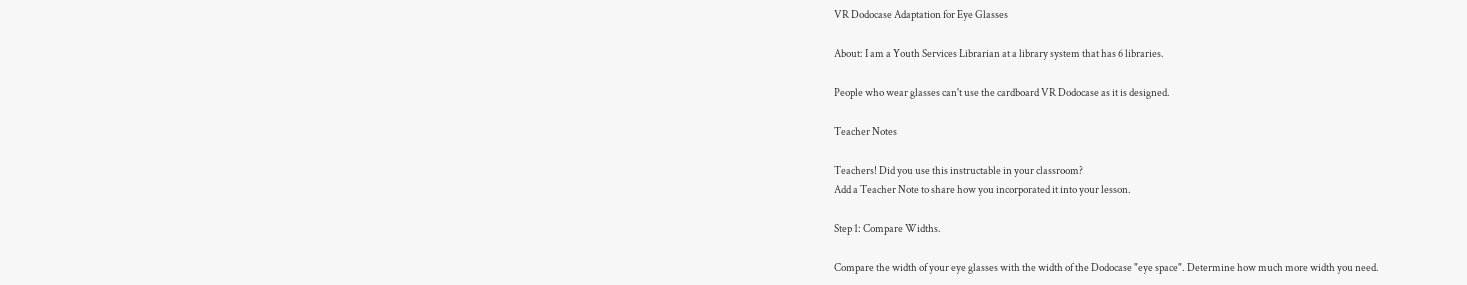VR Dodocase Adaptation for Eye Glasses

About: I am a Youth Services Librarian at a library system that has 6 libraries.

People who wear glasses can't use the cardboard VR Dodocase as it is designed.

Teacher Notes

Teachers! Did you use this instructable in your classroom?
Add a Teacher Note to share how you incorporated it into your lesson.

Step 1: Compare Widths.

Compare the width of your eye glasses with the width of the Dodocase "eye space". Determine how much more width you need.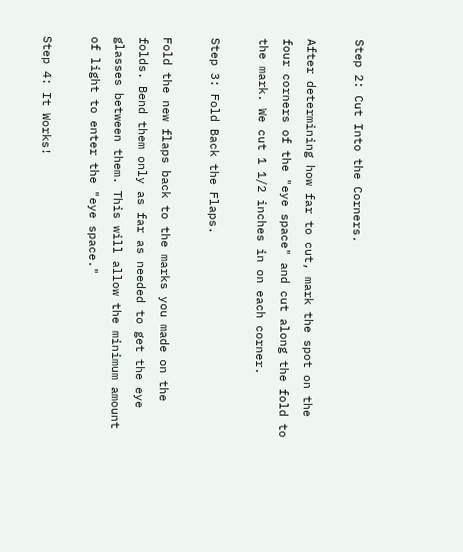Step 2: Cut Into the Corners.

After determining how far to cut, mark the spot on the four corners of the "eye space" and cut along the fold to the mark. We cut 1 1/2 inches in on each corner.

Step 3: Fold Back the Flaps.

Fold the new flaps back to the marks you made on the folds. Bend them only as far as needed to get the eye glasses between them. This will allow the minimum amount of light to enter the "eye space."

Step 4: It Works!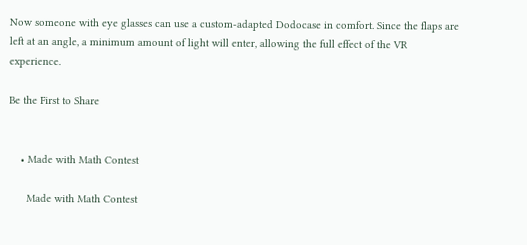Now someone with eye glasses can use a custom-adapted Dodocase in comfort. Since the flaps are left at an angle, a minimum amount of light will enter, allowing the full effect of the VR experience.

Be the First to Share


    • Made with Math Contest

      Made with Math Contest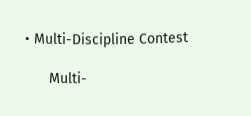• Multi-Discipline Contest

      Multi-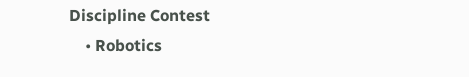Discipline Contest
    • Robotics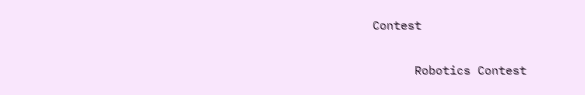Contest

      Robotics Contest